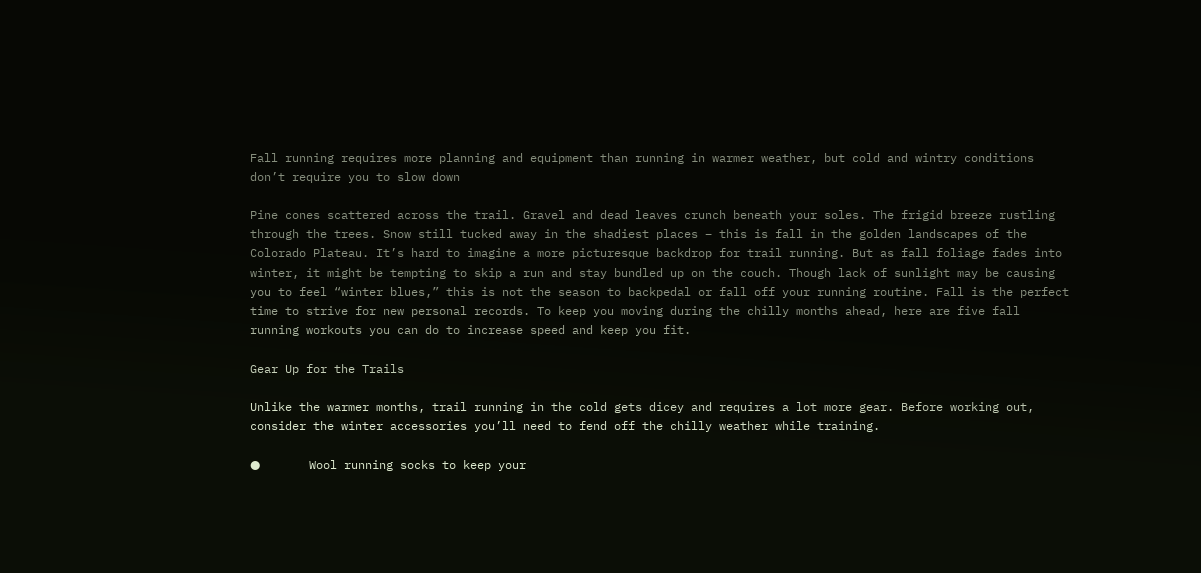Fall running requires more planning and equipment than running in warmer weather, but cold and wintry conditions don’t require you to slow down

Pine cones scattered across the trail. Gravel and dead leaves crunch beneath your soles. The frigid breeze rustling through the trees. Snow still tucked away in the shadiest places – this is fall in the golden landscapes of the Colorado Plateau. It’s hard to imagine a more picturesque backdrop for trail running. But as fall foliage fades into winter, it might be tempting to skip a run and stay bundled up on the couch. Though lack of sunlight may be causing you to feel “winter blues,” this is not the season to backpedal or fall off your running routine. Fall is the perfect time to strive for new personal records. To keep you moving during the chilly months ahead, here are five fall running workouts you can do to increase speed and keep you fit.

Gear Up for the Trails

Unlike the warmer months, trail running in the cold gets dicey and requires a lot more gear. Before working out, consider the winter accessories you’ll need to fend off the chilly weather while training.

●       Wool running socks to keep your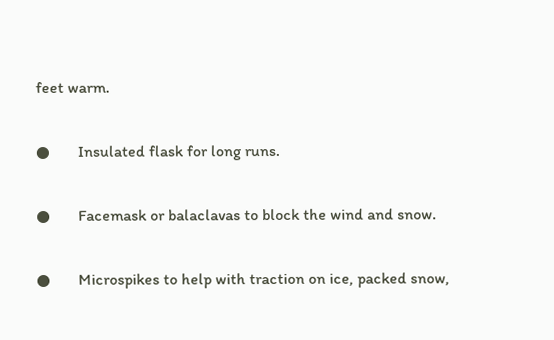feet warm.

●       Insulated flask for long runs.

●       Facemask or balaclavas to block the wind and snow.

●       Microspikes to help with traction on ice, packed snow,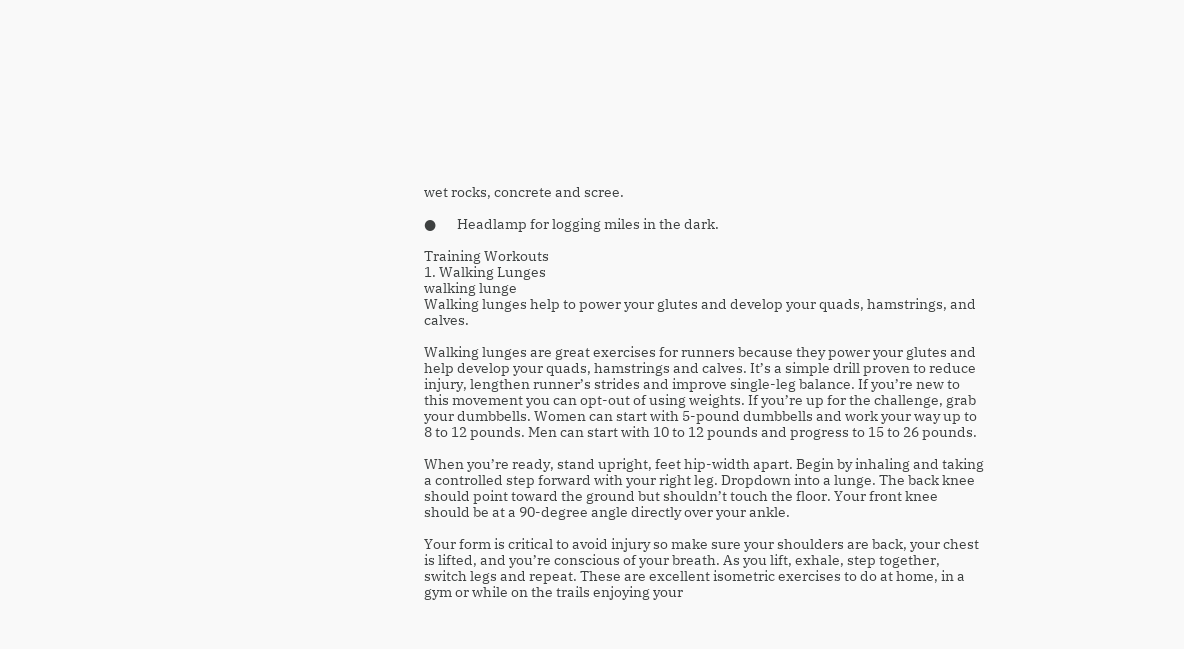wet rocks, concrete and scree.

●       Headlamp for logging miles in the dark.

Training Workouts
1. Walking Lunges
walking lunge
Walking lunges help to power your glutes and develop your quads, hamstrings, and calves.

Walking lunges are great exercises for runners because they power your glutes and help develop your quads, hamstrings and calves. It’s a simple drill proven to reduce injury, lengthen runner’s strides and improve single-leg balance. If you’re new to this movement you can opt-out of using weights. If you’re up for the challenge, grab your dumbbells. Women can start with 5-pound dumbbells and work your way up to 8 to 12 pounds. Men can start with 10 to 12 pounds and progress to 15 to 26 pounds.

When you’re ready, stand upright, feet hip-width apart. Begin by inhaling and taking a controlled step forward with your right leg. Dropdown into a lunge. The back knee should point toward the ground but shouldn’t touch the floor. Your front knee should be at a 90-degree angle directly over your ankle.

Your form is critical to avoid injury so make sure your shoulders are back, your chest is lifted, and you’re conscious of your breath. As you lift, exhale, step together, switch legs and repeat. These are excellent isometric exercises to do at home, in a gym or while on the trails enjoying your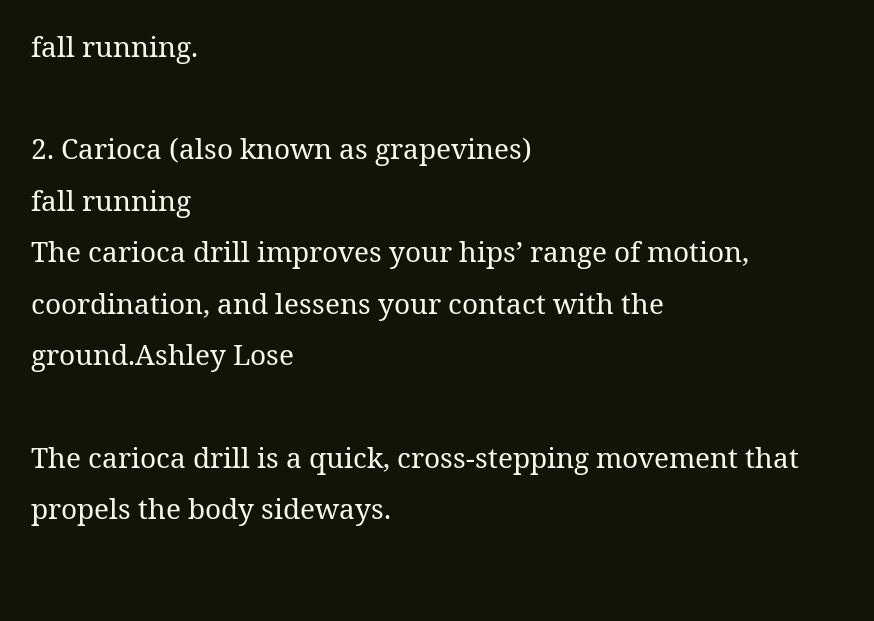fall running.

2. Carioca (also known as grapevines)
fall running
The carioca drill improves your hips’ range of motion, coordination, and lessens your contact with the ground.Ashley Lose

The carioca drill is a quick, cross-stepping movement that propels the body sideways.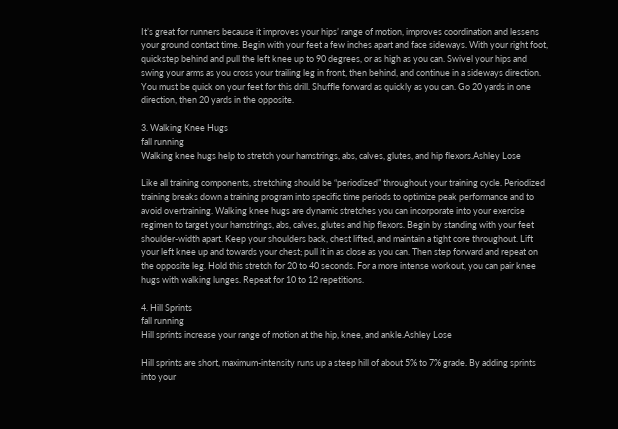It’s great for runners because it improves your hips’ range of motion, improves coordination and lessens your ground contact time. Begin with your feet a few inches apart and face sideways. With your right foot, quickstep behind and pull the left knee up to 90 degrees, or as high as you can. Swivel your hips and swing your arms as you cross your trailing leg in front, then behind, and continue in a sideways direction. You must be quick on your feet for this drill. Shuffle forward as quickly as you can. Go 20 yards in one direction, then 20 yards in the opposite.

3. Walking Knee Hugs
fall running
Walking knee hugs help to stretch your hamstrings, abs, calves, glutes, and hip flexors.Ashley Lose

Like all training components, stretching should be “periodized” throughout your training cycle. Periodized training breaks down a training program into specific time periods to optimize peak performance and to avoid overtraining. Walking knee hugs are dynamic stretches you can incorporate into your exercise regimen to target your hamstrings, abs, calves, glutes and hip flexors. Begin by standing with your feet shoulder-width apart. Keep your shoulders back, chest lifted, and maintain a tight core throughout. Lift your left knee up and towards your chest; pull it in as close as you can. Then step forward and repeat on the opposite leg. Hold this stretch for 20 to 40 seconds. For a more intense workout, you can pair knee hugs with walking lunges. Repeat for 10 to 12 repetitions.

4. Hill Sprints
fall running
Hill sprints increase your range of motion at the hip, knee, and ankle.Ashley Lose

Hill sprints are short, maximum-intensity runs up a steep hill of about 5% to 7% grade. By adding sprints into your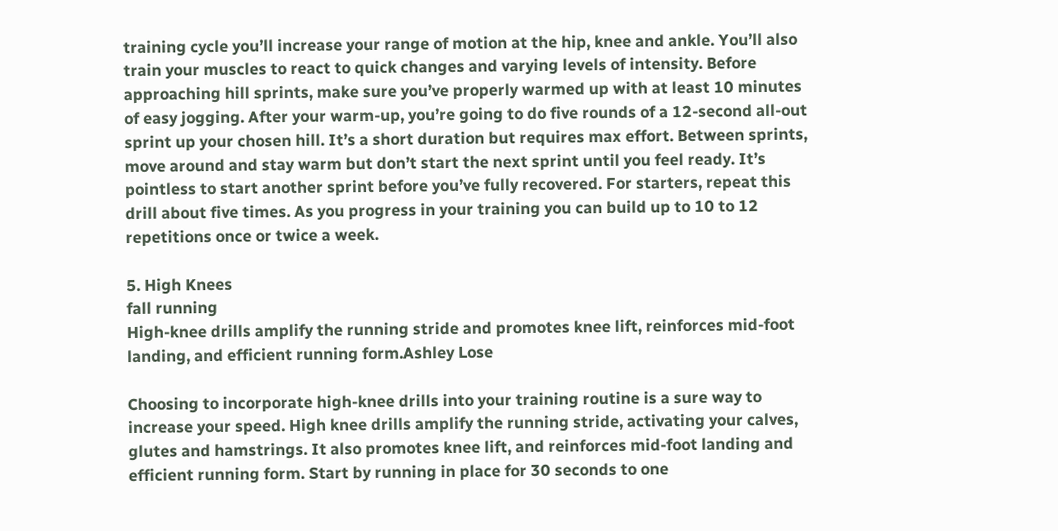training cycle you’ll increase your range of motion at the hip, knee and ankle. You’ll also train your muscles to react to quick changes and varying levels of intensity. Before approaching hill sprints, make sure you’ve properly warmed up with at least 10 minutes of easy jogging. After your warm-up, you’re going to do five rounds of a 12-second all-out sprint up your chosen hill. It’s a short duration but requires max effort. Between sprints, move around and stay warm but don’t start the next sprint until you feel ready. It’s pointless to start another sprint before you’ve fully recovered. For starters, repeat this drill about five times. As you progress in your training you can build up to 10 to 12 repetitions once or twice a week.

5. High Knees
fall running
High-knee drills amplify the running stride and promotes knee lift, reinforces mid-foot landing, and efficient running form.Ashley Lose

Choosing to incorporate high-knee drills into your training routine is a sure way to increase your speed. High knee drills amplify the running stride, activating your calves, glutes and hamstrings. It also promotes knee lift, and reinforces mid-foot landing and efficient running form. Start by running in place for 30 seconds to one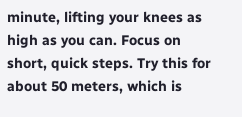minute, lifting your knees as high as you can. Focus on short, quick steps. Try this for about 50 meters, which is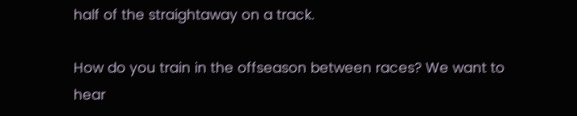half of the straightaway on a track.

How do you train in the offseason between races? We want to hear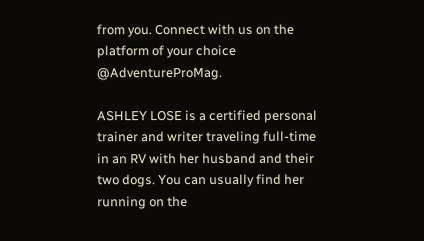from you. Connect with us on the platform of your choice @AdventureProMag.

ASHLEY LOSE is a certified personal trainer and writer traveling full-time in an RV with her husband and their two dogs. You can usually find her running on the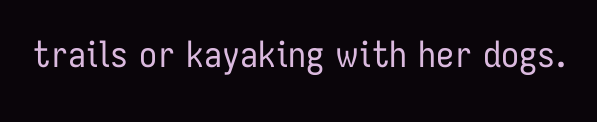trails or kayaking with her dogs.